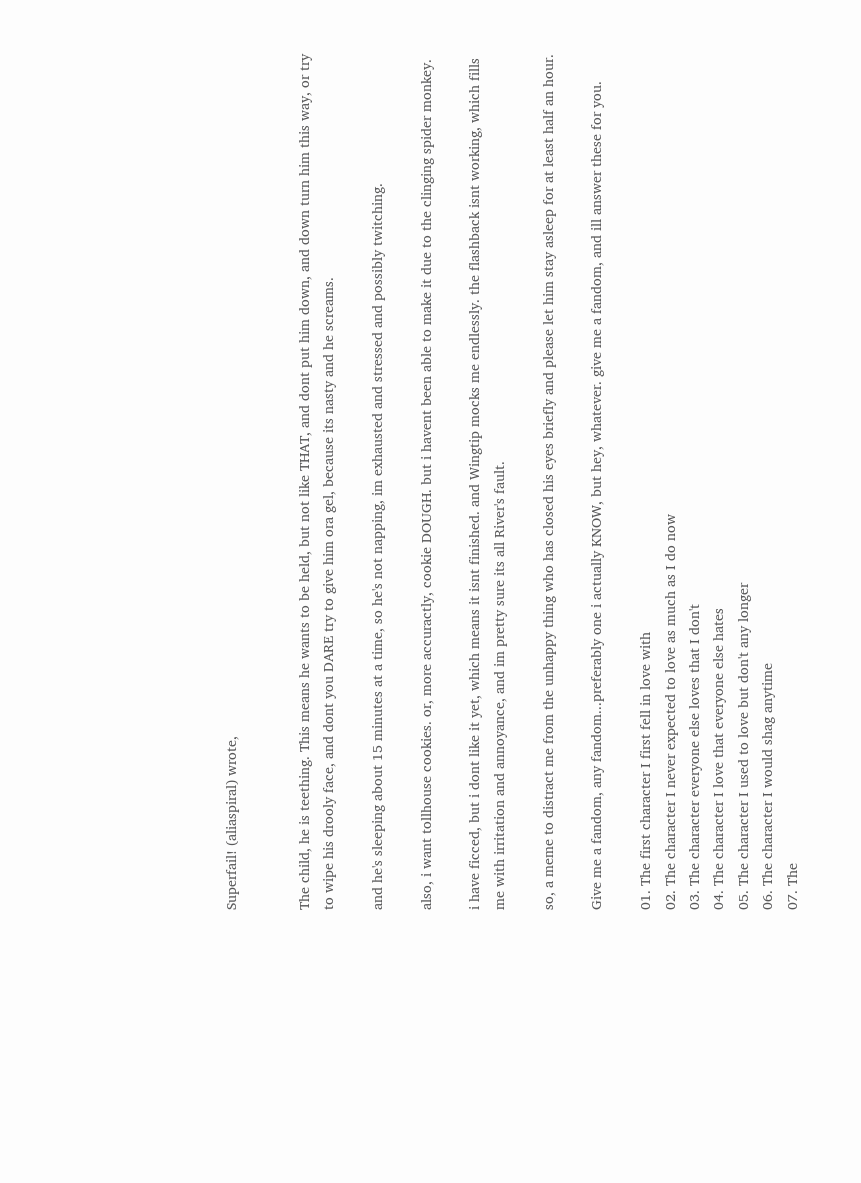Superfail! (aliaspiral) wrote,


The child, he is teething. This means he wants to be held, but not like THAT, and dont put him down, and down turn him this way, or try to wipe his drooly face, and dont you DARE try to give him ora gel, because its nasty and he screams.

and he's sleeping about 15 minutes at a time, so he's not napping, im exhausted and stressed and possibly twitching.

also, i want tollhouse cookies. or, more accuractly, cookie DOUGH. but i havent been able to make it due to the clinging spider monkey.

i have ficced, but i dont like it yet, which means it isnt finished. and Wingtip mocks me endlessly. the flashback isnt working, which fills me with irritation and annoyance, and im pretty sure its all River's fault.

so, a meme to distract me from the unhappy thing who has closed his eyes briefly and please let him stay asleep for at least half an hour.

Give me a fandom, any fandom...preferably one i actually KNOW, but hey, whatever. give me a fandom, and ill answer these for you.

01. The first character I first fell in love with
02. The character I never expected to love as much as I do now
03. The character everyone else loves that I don't
04. The character I love that everyone else hates
05. The character I used to love but don't any longer
06. The character I would shag anytime
07. The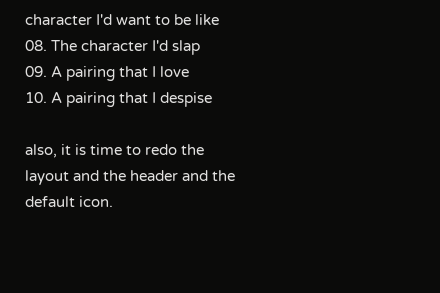character I'd want to be like
08. The character I'd slap
09. A pairing that I love
10. A pairing that I despise

also, it is time to redo the layout and the header and the default icon.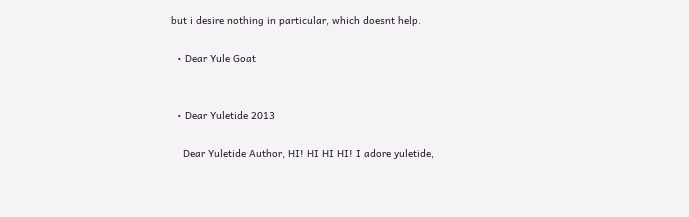but i desire nothing in particular, which doesnt help.

  • Dear Yule Goat


  • Dear Yuletide 2013

    Dear Yuletide Author, HI! HI HI HI! I adore yuletide,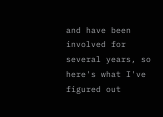and have been involved for several years, so here's what I've figured out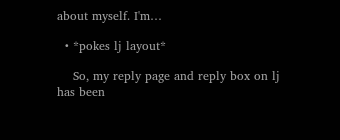about myself. I'm…

  • *pokes lj layout*

    So, my reply page and reply box on lj has been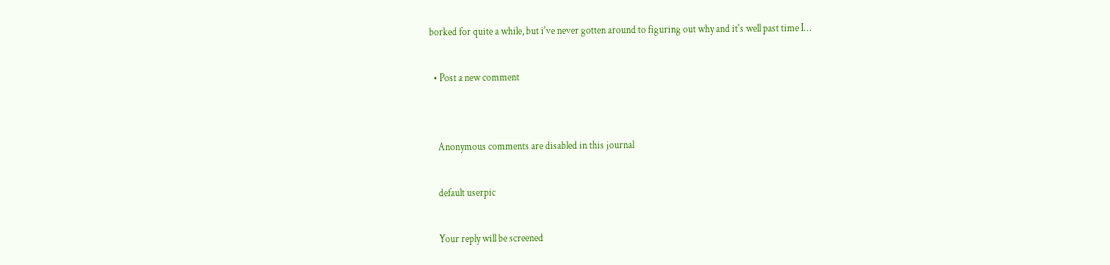borked for quite a while, but i've never gotten around to figuring out why and it's well past time I…

  • Post a new comment


    Anonymous comments are disabled in this journal

    default userpic

    Your reply will be screened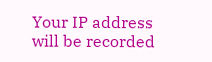Your IP address will be recorded